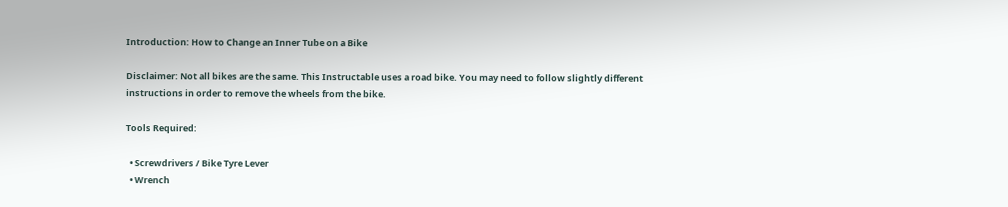Introduction: How to Change an Inner Tube on a Bike

Disclaimer: Not all bikes are the same. This Instructable uses a road bike. You may need to follow slightly different instructions in order to remove the wheels from the bike.

Tools Required:

  • Screwdrivers / Bike Tyre Lever
  • Wrench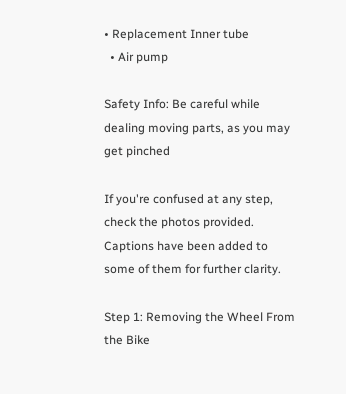• Replacement Inner tube
  • Air pump

Safety Info: Be careful while dealing moving parts, as you may get pinched

If you're confused at any step, check the photos provided. Captions have been added to some of them for further clarity.

Step 1: Removing the Wheel From the Bike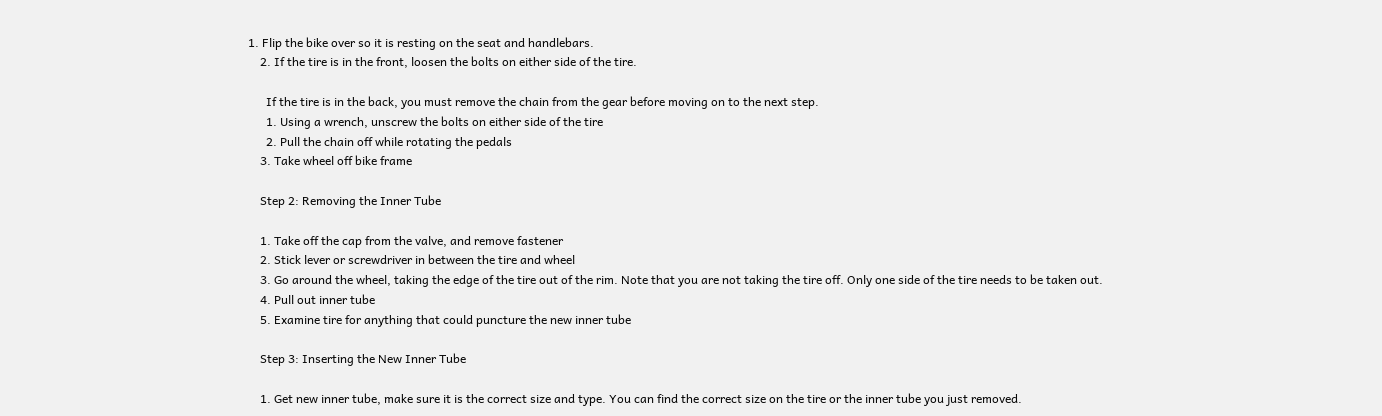1. Flip the bike over so it is resting on the seat and handlebars.
    2. If the tire is in the front, loosen the bolts on either side of the tire.

      If the tire is in the back, you must remove the chain from the gear before moving on to the next step.
      1. Using a wrench, unscrew the bolts on either side of the tire
      2. Pull the chain off while rotating the pedals
    3. Take wheel off bike frame

    Step 2: Removing the Inner Tube

    1. Take off the cap from the valve, and remove fastener
    2. Stick lever or screwdriver in between the tire and wheel
    3. Go around the wheel, taking the edge of the tire out of the rim. Note that you are not taking the tire off. Only one side of the tire needs to be taken out.
    4. Pull out inner tube
    5. Examine tire for anything that could puncture the new inner tube

    Step 3: Inserting the New Inner Tube

    1. Get new inner tube, make sure it is the correct size and type. You can find the correct size on the tire or the inner tube you just removed.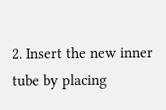2. Insert the new inner tube by placing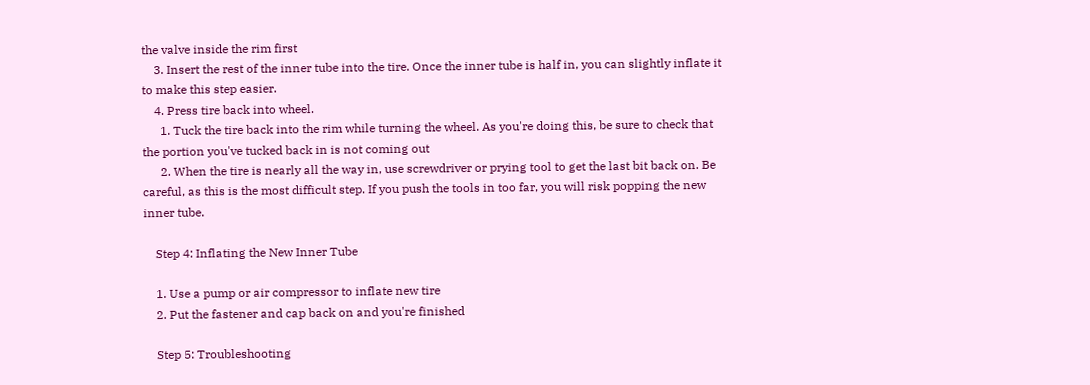the valve inside the rim first
    3. Insert the rest of the inner tube into the tire. Once the inner tube is half in, you can slightly inflate it to make this step easier.
    4. Press tire back into wheel.
      1. Tuck the tire back into the rim while turning the wheel. As you're doing this, be sure to check that the portion you've tucked back in is not coming out
      2. When the tire is nearly all the way in, use screwdriver or prying tool to get the last bit back on. Be careful, as this is the most difficult step. If you push the tools in too far, you will risk popping the new inner tube.

    Step 4: Inflating the New Inner Tube

    1. Use a pump or air compressor to inflate new tire
    2. Put the fastener and cap back on and you're finished

    Step 5: Troubleshooting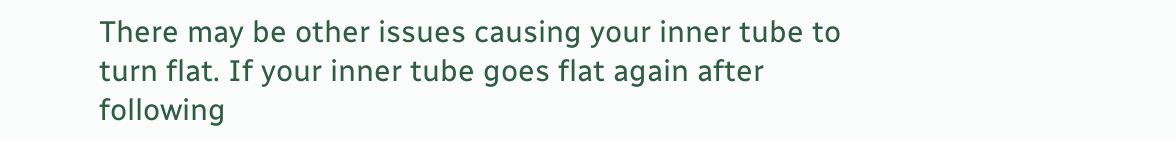There may be other issues causing your inner tube to turn flat. If your inner tube goes flat again after following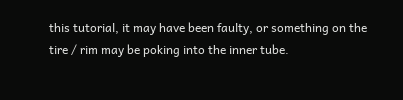this tutorial, it may have been faulty, or something on the tire / rim may be poking into the inner tube.